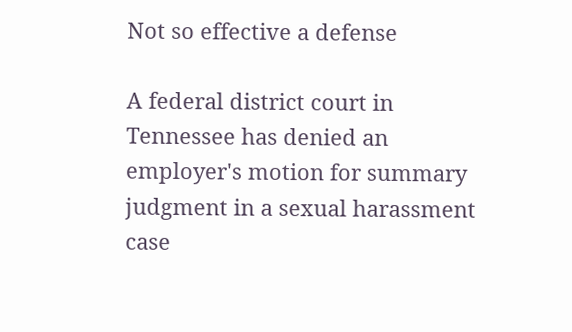Not so effective a defense

A federal district court in Tennessee has denied an employer's motion for summary judgment in a sexual harassment case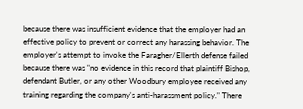because there was insufficient evidence that the employer had an effective policy to prevent or correct any harassing behavior. The employer's attempt to invoke the Faragher/Ellerth defense failed because there was "no evidence in this record that plaintiff Bishop, defendant Butler, or any other Woodbury employee received any training regarding the company's anti-harassment policy." There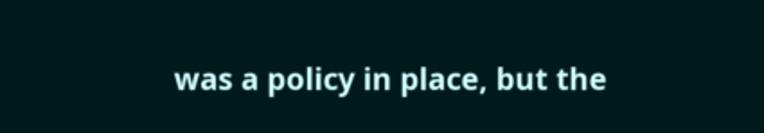was a policy in place, but the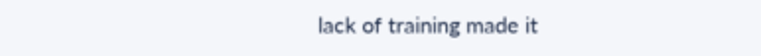lack of training made it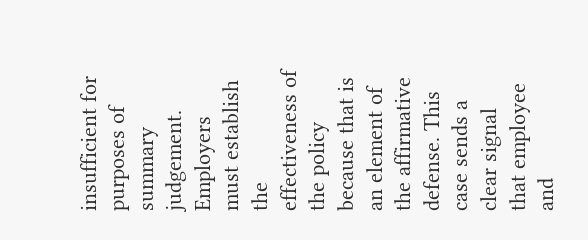insufficient for purposes of summary judgement. Employers must establish the effectiveness of the policy because that is an element of the affirmative defense. This case sends a clear signal that employee and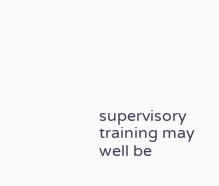supervisory training may well be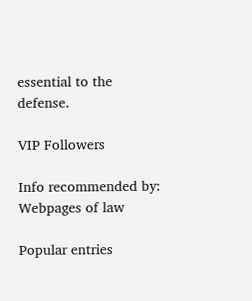essential to the defense.

VIP Followers

Info recommended by: Webpages of law

Popular entries